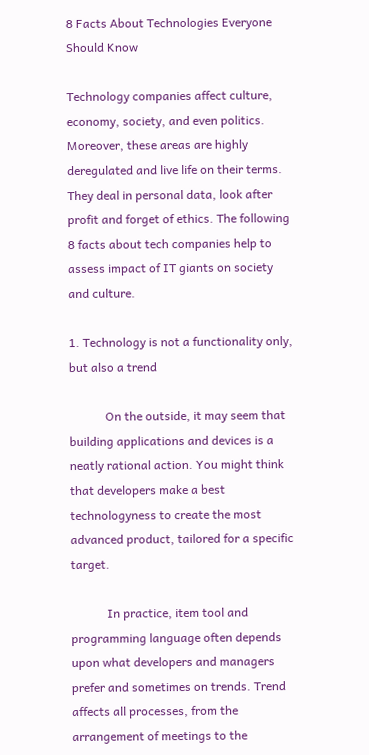8 Facts About Technologies Everyone Should Know

Technology companies affect culture, economy, society, and even politics. Moreover, these areas are highly deregulated and live life on their terms. They deal in personal data, look after profit and forget of ethics. The following 8 facts about tech companies help to assess impact of IT giants on society and culture.

1. Technology is not a functionality only, but also a trend

            On the outside, it may seem that building applications and devices is a neatly rational action. You might think that developers make a best technologyness to create the most advanced product, tailored for a specific target.

            In practice, item tool and programming language often depends upon what developers and managers prefer and sometimes on trends. Trend affects all processes, from the arrangement of meetings to the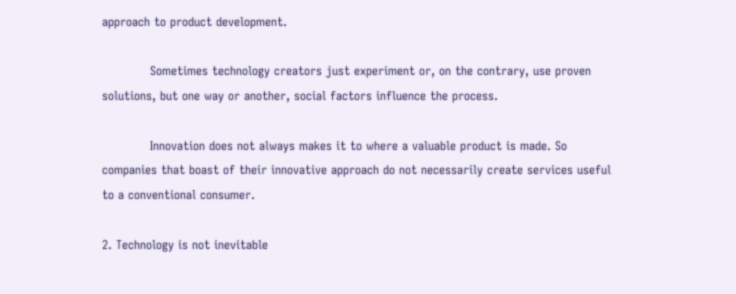approach to product development.

            Sometimes technology creators just experiment or, on the contrary, use proven solutions, but one way or another, social factors influence the process.

            Innovation does not always makes it to where a valuable product is made. So companies that boast of their innovative approach do not necessarily create services useful to a conventional consumer.

2. Technology is not inevitable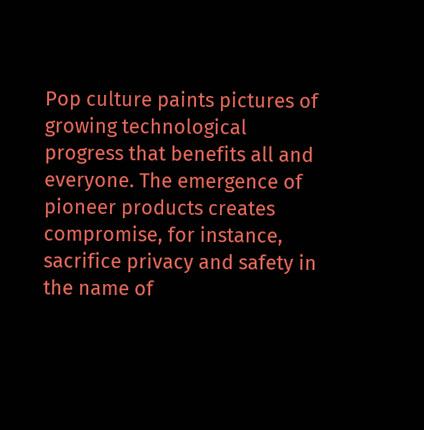Pop culture paints pictures of growing technological progress that benefits all and everyone. The emergence of pioneer products creates compromise, for instance, sacrifice privacy and safety in the name of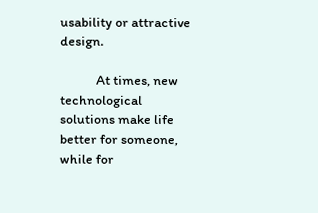usability or attractive design.

            At times, new technological solutions make life better for someone, while for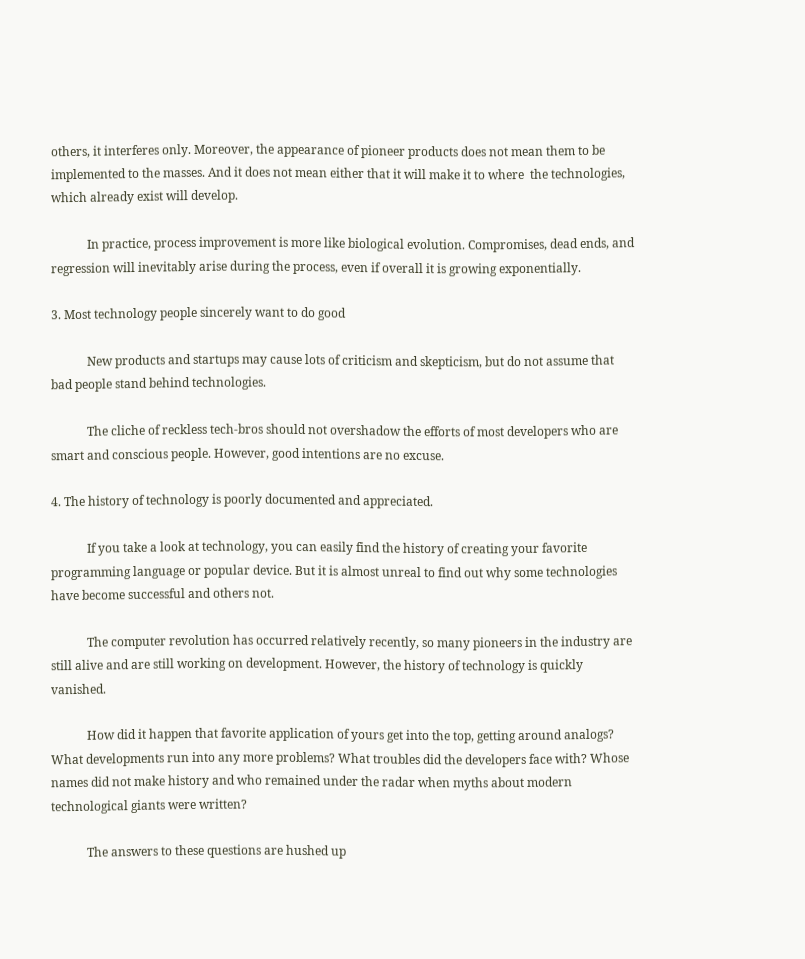others, it interferes only. Moreover, the appearance of pioneer products does not mean them to be implemented to the masses. And it does not mean either that it will make it to where  the technologies, which already exist will develop.

            In practice, process improvement is more like biological evolution. Compromises, dead ends, and regression will inevitably arise during the process, even if overall it is growing exponentially.

3. Most technology people sincerely want to do good

            New products and startups may cause lots of criticism and skepticism, but do not assume that bad people stand behind technologies.

            The cliche of reckless tech-bros should not overshadow the efforts of most developers who are smart and conscious people. However, good intentions are no excuse.

4. The history of technology is poorly documented and appreciated.

            If you take a look at technology, you can easily find the history of creating your favorite programming language or popular device. But it is almost unreal to find out why some technologies have become successful and others not.

            The computer revolution has occurred relatively recently, so many pioneers in the industry are still alive and are still working on development. However, the history of technology is quickly vanished.

            How did it happen that favorite application of yours get into the top, getting around analogs? What developments run into any more problems? What troubles did the developers face with? Whose names did not make history and who remained under the radar when myths about modern technological giants were written?

            The answers to these questions are hushed up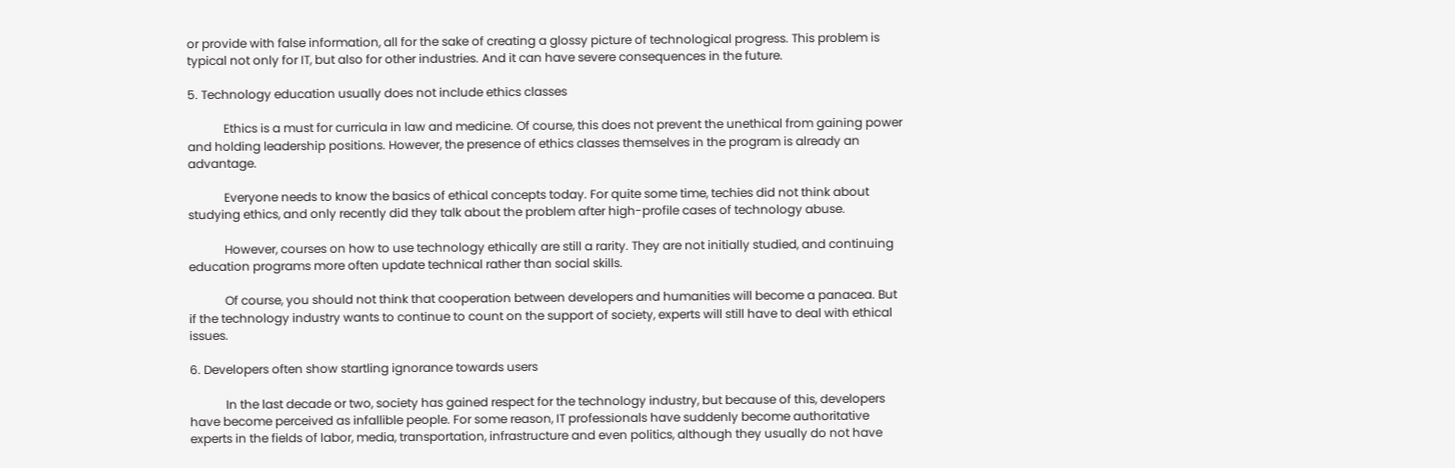or provide with false information, all for the sake of creating a glossy picture of technological progress. This problem is typical not only for IT, but also for other industries. And it can have severe consequences in the future.

5. Technology education usually does not include ethics classes

            Ethics is a must for curricula in law and medicine. Of course, this does not prevent the unethical from gaining power and holding leadership positions. However, the presence of ethics classes themselves in the program is already an advantage.

            Everyone needs to know the basics of ethical concepts today. For quite some time, techies did not think about studying ethics, and only recently did they talk about the problem after high-profile cases of technology abuse.

            However, courses on how to use technology ethically are still a rarity. They are not initially studied, and continuing education programs more often update technical rather than social skills.

            Of course, you should not think that cooperation between developers and humanities will become a panacea. But if the technology industry wants to continue to count on the support of society, experts will still have to deal with ethical issues.

6. Developers often show startling ignorance towards users

            In the last decade or two, society has gained respect for the technology industry, but because of this, developers have become perceived as infallible people. For some reason, IT professionals have suddenly become authoritative experts in the fields of labor, media, transportation, infrastructure and even politics, although they usually do not have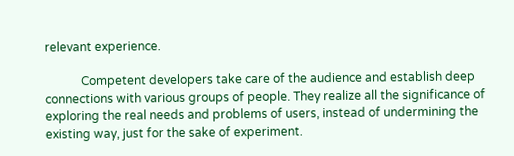relevant experience.

            Competent developers take care of the audience and establish deep connections with various groups of people. They realize all the significance of exploring the real needs and problems of users, instead of undermining the existing way, just for the sake of experiment.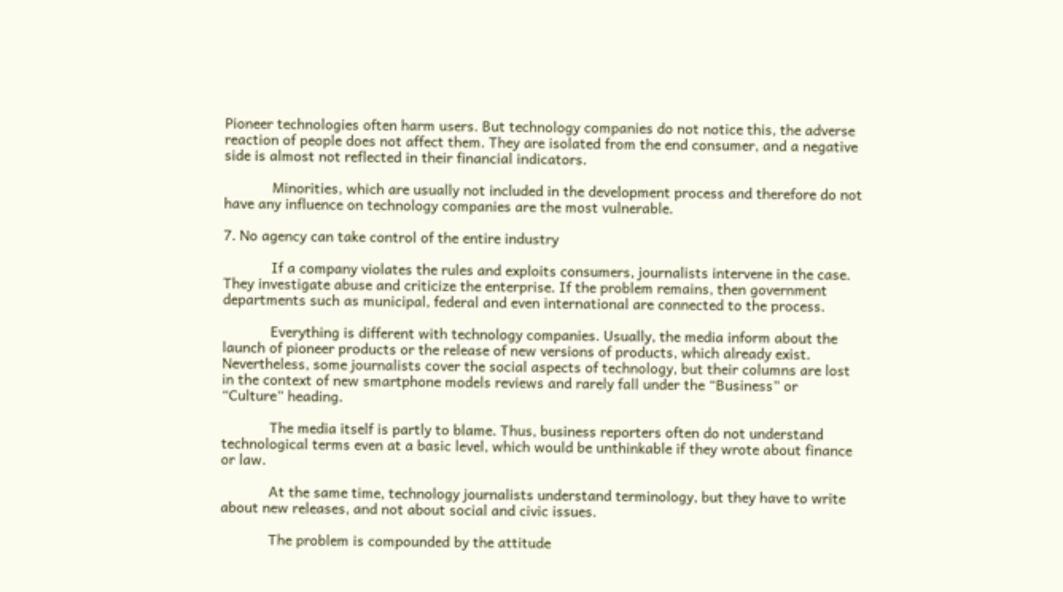Pioneer technologies often harm users. But technology companies do not notice this, the adverse reaction of people does not affect them. They are isolated from the end consumer, and a negative side is almost not reflected in their financial indicators.

            Minorities, which are usually not included in the development process and therefore do not have any influence on technology companies are the most vulnerable.

7. No agency can take control of the entire industry

            If a company violates the rules and exploits consumers, journalists intervene in the case. They investigate abuse and criticize the enterprise. If the problem remains, then government departments such as municipal, federal and even international are connected to the process.

            Everything is different with technology companies. Usually, the media inform about the launch of pioneer products or the release of new versions of products, which already exist. Nevertheless, some journalists cover the social aspects of technology, but their columns are lost in the context of new smartphone models reviews and rarely fall under the “Business” or “Culture” heading.

            The media itself is partly to blame. Thus, business reporters often do not understand technological terms even at a basic level, which would be unthinkable if they wrote about finance or law.

            At the same time, technology journalists understand terminology, but they have to write about new releases, and not about social and civic issues.

            The problem is compounded by the attitude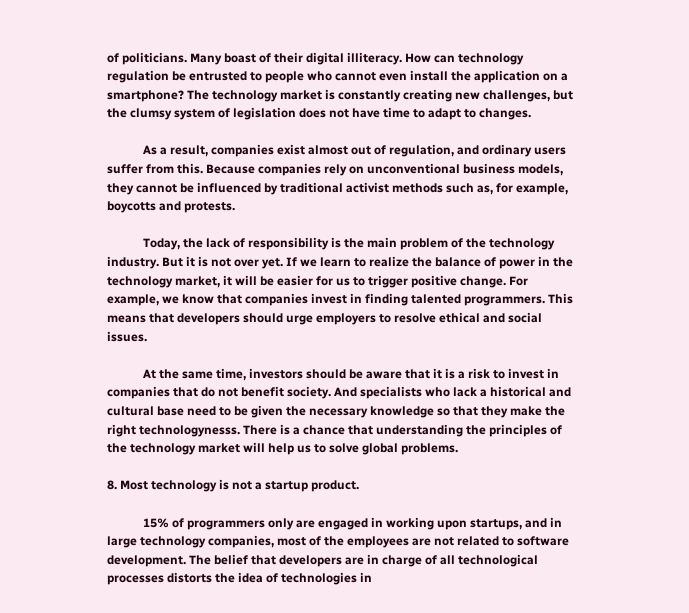of politicians. Many boast of their digital illiteracy. How can technology regulation be entrusted to people who cannot even install the application on a smartphone? The technology market is constantly creating new challenges, but the clumsy system of legislation does not have time to adapt to changes.

            As a result, companies exist almost out of regulation, and ordinary users suffer from this. Because companies rely on unconventional business models, they cannot be influenced by traditional activist methods such as, for example, boycotts and protests.

            Today, the lack of responsibility is the main problem of the technology industry. But it is not over yet. If we learn to realize the balance of power in the technology market, it will be easier for us to trigger positive change. For example, we know that companies invest in finding talented programmers. This means that developers should urge employers to resolve ethical and social issues.

            At the same time, investors should be aware that it is a risk to invest in companies that do not benefit society. And specialists who lack a historical and cultural base need to be given the necessary knowledge so that they make the right technologynesss. There is a chance that understanding the principles of the technology market will help us to solve global problems.

8. Most technology is not a startup product.

            15% of programmers only are engaged in working upon startups, and in large technology companies, most of the employees are not related to software development. The belief that developers are in charge of all technological processes distorts the idea of technologies in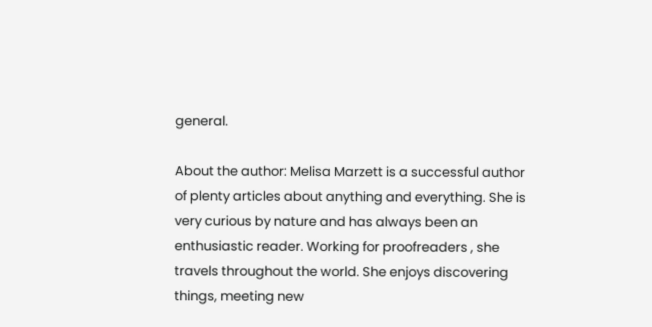general.

About the author: Melisa Marzett is a successful author of plenty articles about anything and everything. She is very curious by nature and has always been an enthusiastic reader. Working for proofreaders , she travels throughout the world. She enjoys discovering things, meeting new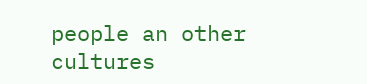people an other cultures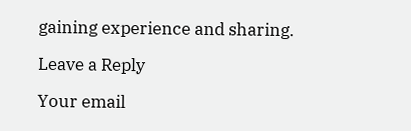gaining experience and sharing.

Leave a Reply

Your email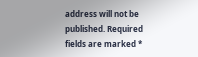address will not be published. Required fields are marked *